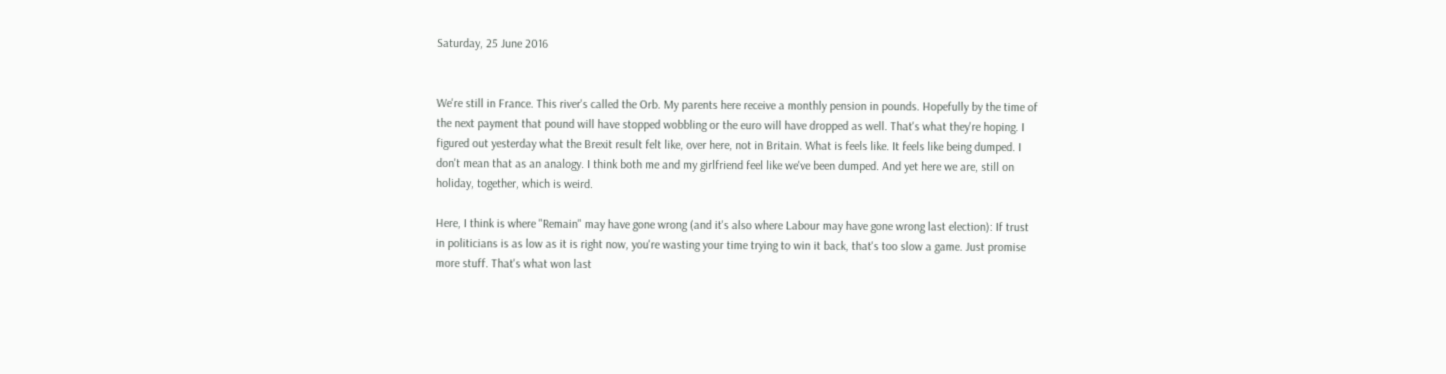Saturday, 25 June 2016


We're still in France. This river's called the Orb. My parents here receive a monthly pension in pounds. Hopefully by the time of the next payment that pound will have stopped wobbling or the euro will have dropped as well. That's what they're hoping. I figured out yesterday what the Brexit result felt like, over here, not in Britain. What is feels like. It feels like being dumped. I don't mean that as an analogy. I think both me and my girlfriend feel like we've been dumped. And yet here we are, still on holiday, together, which is weird.

Here, I think is where "Remain" may have gone wrong (and it's also where Labour may have gone wrong last election): If trust in politicians is as low as it is right now, you're wasting your time trying to win it back, that's too slow a game. Just promise more stuff. That's what won last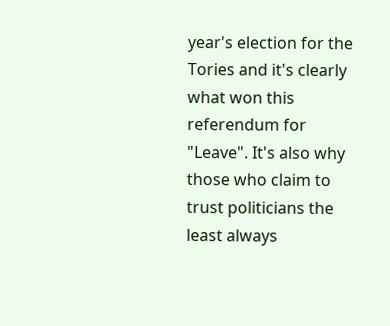year's election for the Tories and it's clearly what won this referendum for "Leave". It's also why those who claim to  trust politicians the least always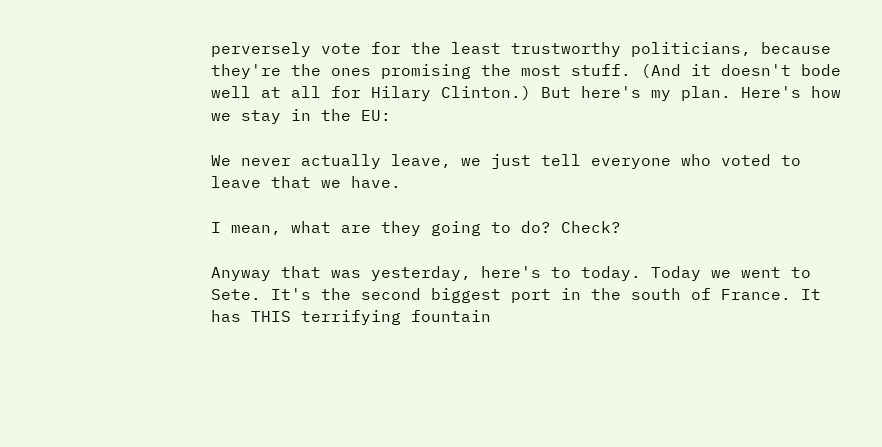perversely vote for the least trustworthy politicians, because they're the ones promising the most stuff. (And it doesn't bode well at all for Hilary Clinton.) But here's my plan. Here's how we stay in the EU:

We never actually leave, we just tell everyone who voted to leave that we have.

I mean, what are they going to do? Check?

Anyway that was yesterday, here's to today. Today we went to Sete. It's the second biggest port in the south of France. It has THIS terrifying fountain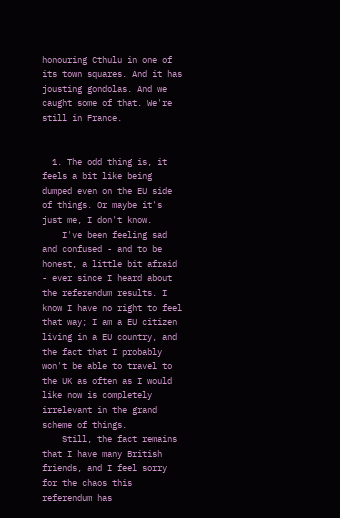honouring Cthulu in one of its town squares. And it has jousting gondolas. And we caught some of that. We're still in France.


  1. The odd thing is, it feels a bit like being dumped even on the EU side of things. Or maybe it's just me, I don't know.
    I've been feeling sad and confused - and to be honest, a little bit afraid - ever since I heard about the referendum results. I know I have no right to feel that way; I am a EU citizen living in a EU country, and the fact that I probably won't be able to travel to the UK as often as I would like now is completely irrelevant in the grand scheme of things.
    Still, the fact remains that I have many British friends, and I feel sorry for the chaos this referendum has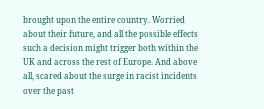brought upon the entire country. Worried about their future, and all the possible effects such a decision might trigger both within the UK and across the rest of Europe. And above all, scared about the surge in racist incidents over the past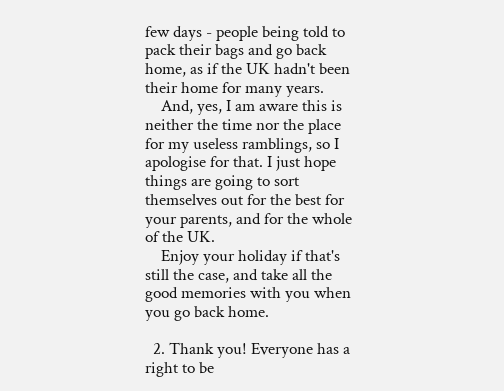few days - people being told to pack their bags and go back home, as if the UK hadn't been their home for many years.
    And, yes, I am aware this is neither the time nor the place for my useless ramblings, so I apologise for that. I just hope things are going to sort themselves out for the best for your parents, and for the whole of the UK.
    Enjoy your holiday if that's still the case, and take all the good memories with you when you go back home.

  2. Thank you! Everyone has a right to be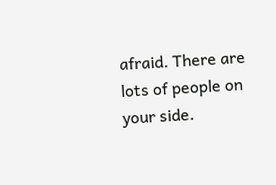afraid. There are lots of people on your side.